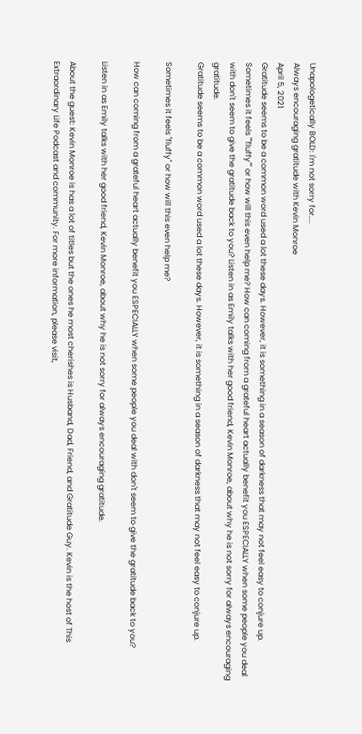Unapologetically BOLD: I'm not sorry for....
Always encouraging gratitude with Kevin Monroe
April 5, 2021
Gratitude seems to be a common word used a lot these days. However, it is something in a season of darkness that may not feel easy to conjure up. Sometimes it feels ""fluffy"" or how will this even help me? How can coming from a grateful heart actually benefit you ESPECIALLY when some people you deal with don't seem to give the gratitude back to you? Listen in as Emily talks with her good friend, Kevin Monroe, about why he is not sorry for always encouraging gratitude.
Gratitude seems to be a common word used a lot these days. However, it is something in a season of darkness that may not feel easy to conjure up.

Sometimes it feels "fluffy" or how will this even help me?

How can coming from a grateful heart actually benefit you ESPECIALLY when some people you deal with don't seem to give the gratitude back to you?

Listen in as Emily talks with her good friend, Kevin Monroe, about why he is not sorry for always encouraging gratitude.

About the guest: Kevin Monroe is has a lot of titles but the ones he most cherishes is Husband, Dad, Friend, and Gratitude Guy. Kevin is the host of This Extraordinary Life Podcast and community. For more information, please visit,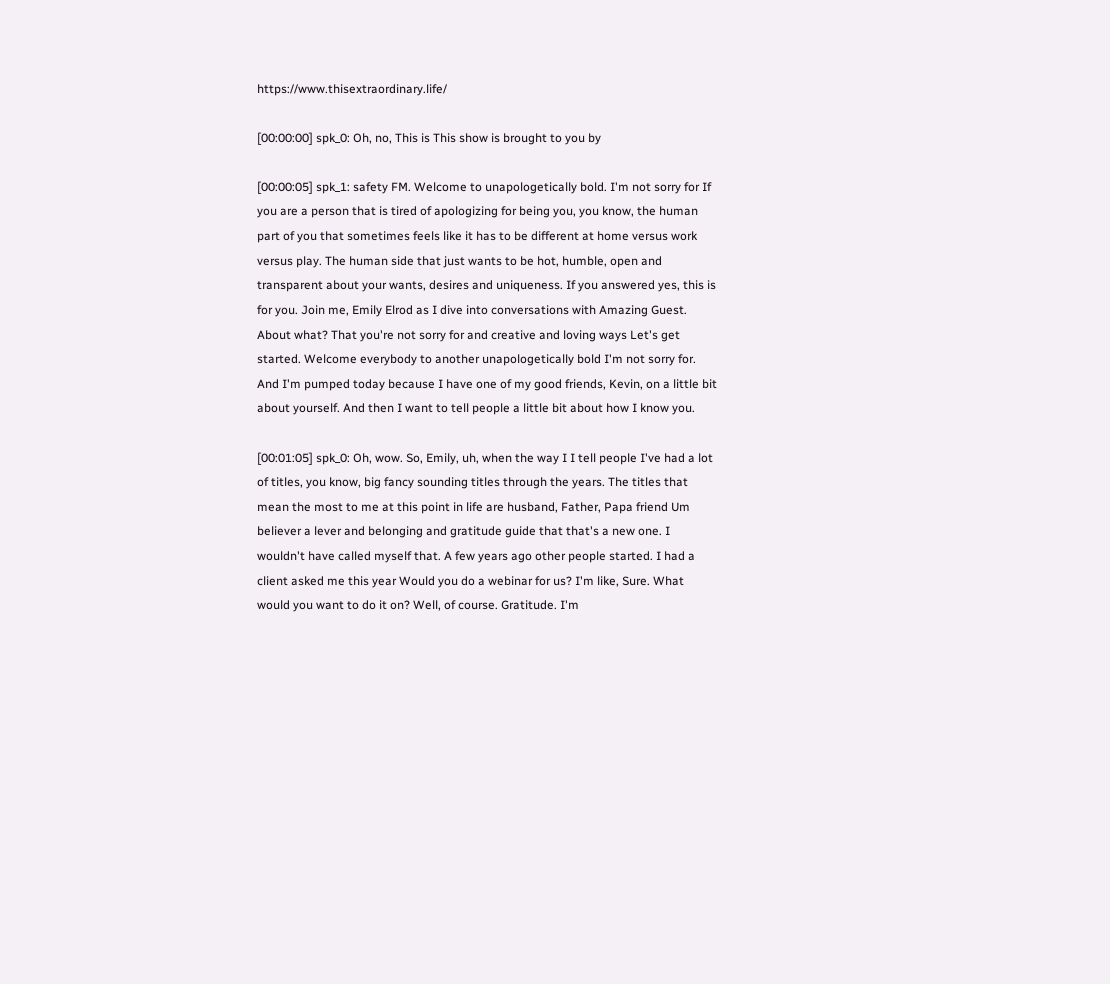https://www.thisextraordinary.life/

[00:00:00] spk_0: Oh, no, This is This show is brought to you by

[00:00:05] spk_1: safety FM. Welcome to unapologetically bold. I'm not sorry for If you are a person that is tired of apologizing for being you, you know, the human part of you that sometimes feels like it has to be different at home versus work versus play. The human side that just wants to be hot, humble, open and transparent about your wants, desires and uniqueness. If you answered yes, this is for you. Join me, Emily Elrod as I dive into conversations with Amazing Guest. About what? That you're not sorry for and creative and loving ways Let's get started. Welcome everybody to another unapologetically bold I'm not sorry for. And I'm pumped today because I have one of my good friends, Kevin, on a little bit about yourself. And then I want to tell people a little bit about how I know you.

[00:01:05] spk_0: Oh, wow. So, Emily, uh, when the way I I tell people I've had a lot of titles, you know, big fancy sounding titles through the years. The titles that mean the most to me at this point in life are husband, Father, Papa friend Um believer a lever and belonging and gratitude guide that that's a new one. I wouldn't have called myself that. A few years ago other people started. I had a client asked me this year Would you do a webinar for us? I'm like, Sure. What would you want to do it on? Well, of course. Gratitude. I'm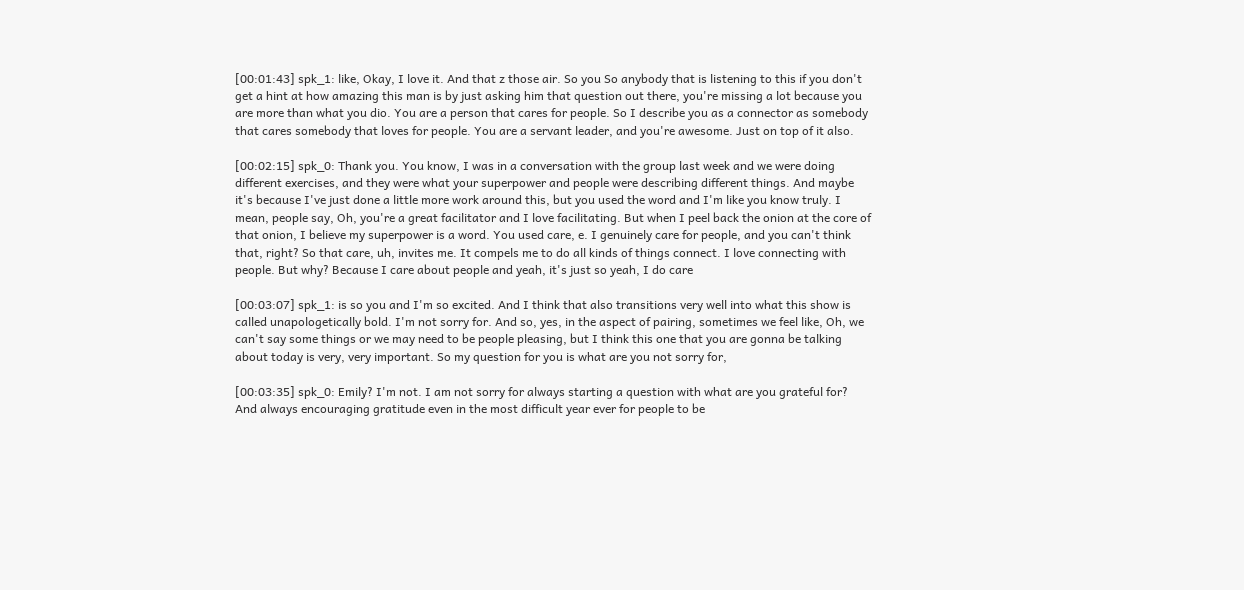[00:01:43] spk_1: like, Okay, I love it. And that z those air. So you So anybody that is listening to this if you don't get a hint at how amazing this man is by just asking him that question out there, you're missing a lot because you are more than what you dio. You are a person that cares for people. So I describe you as a connector as somebody that cares somebody that loves for people. You are a servant leader, and you're awesome. Just on top of it also.

[00:02:15] spk_0: Thank you. You know, I was in a conversation with the group last week and we were doing different exercises, and they were what your superpower and people were describing different things. And maybe it's because I've just done a little more work around this, but you used the word and I'm like you know truly. I mean, people say, Oh, you're a great facilitator and I love facilitating. But when I peel back the onion at the core of that onion, I believe my superpower is a word. You used care, e. I genuinely care for people, and you can't think that, right? So that care, uh, invites me. It compels me to do all kinds of things connect. I love connecting with people. But why? Because I care about people and yeah, it's just so yeah, I do care

[00:03:07] spk_1: is so you and I'm so excited. And I think that also transitions very well into what this show is called unapologetically bold. I'm not sorry for. And so, yes, in the aspect of pairing, sometimes we feel like, Oh, we can't say some things or we may need to be people pleasing, but I think this one that you are gonna be talking about today is very, very important. So my question for you is what are you not sorry for,

[00:03:35] spk_0: Emily? I'm not. I am not sorry for always starting a question with what are you grateful for? And always encouraging gratitude even in the most difficult year ever for people to be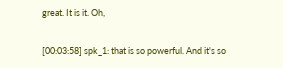great. It is it. Oh,

[00:03:58] spk_1: that is so powerful. And it's so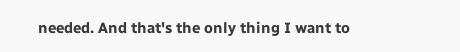needed. And that's the only thing I want to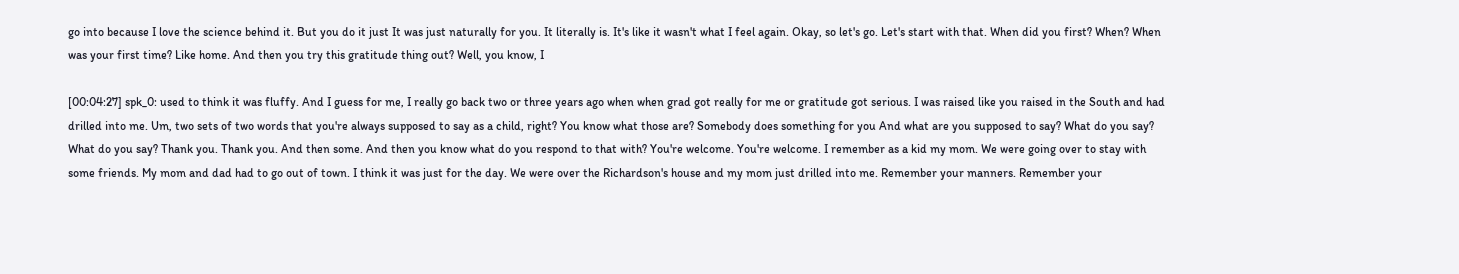go into because I love the science behind it. But you do it just It was just naturally for you. It literally is. It's like it wasn't what I feel again. Okay, so let's go. Let's start with that. When did you first? When? When was your first time? Like home. And then you try this gratitude thing out? Well, you know, I

[00:04:27] spk_0: used to think it was fluffy. And I guess for me, I really go back two or three years ago when when grad got really for me or gratitude got serious. I was raised like you raised in the South and had drilled into me. Um, two sets of two words that you're always supposed to say as a child, right? You know what those are? Somebody does something for you And what are you supposed to say? What do you say? What do you say? Thank you. Thank you. And then some. And then you know what do you respond to that with? You're welcome. You're welcome. I remember as a kid my mom. We were going over to stay with some friends. My mom and dad had to go out of town. I think it was just for the day. We were over the Richardson's house and my mom just drilled into me. Remember your manners. Remember your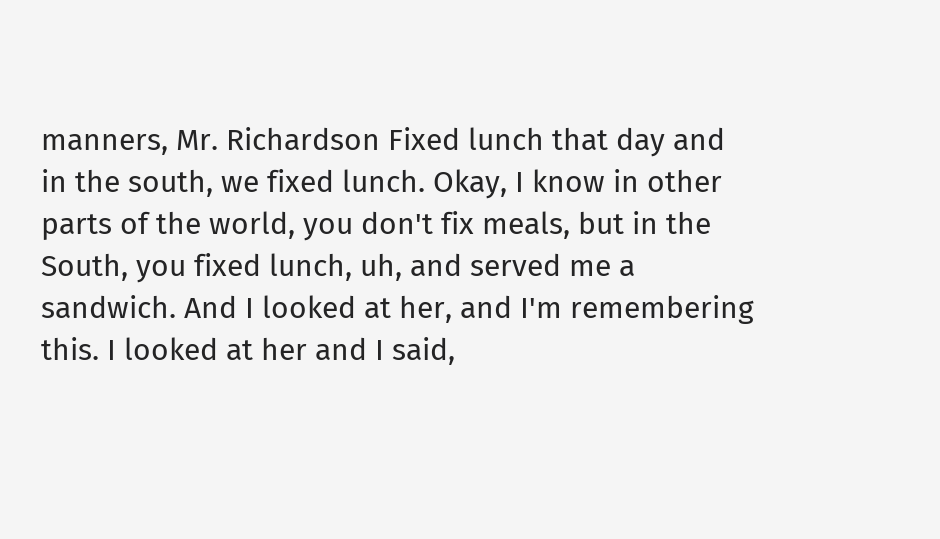manners, Mr. Richardson Fixed lunch that day and in the south, we fixed lunch. Okay, I know in other parts of the world, you don't fix meals, but in the South, you fixed lunch, uh, and served me a sandwich. And I looked at her, and I'm remembering this. I looked at her and I said,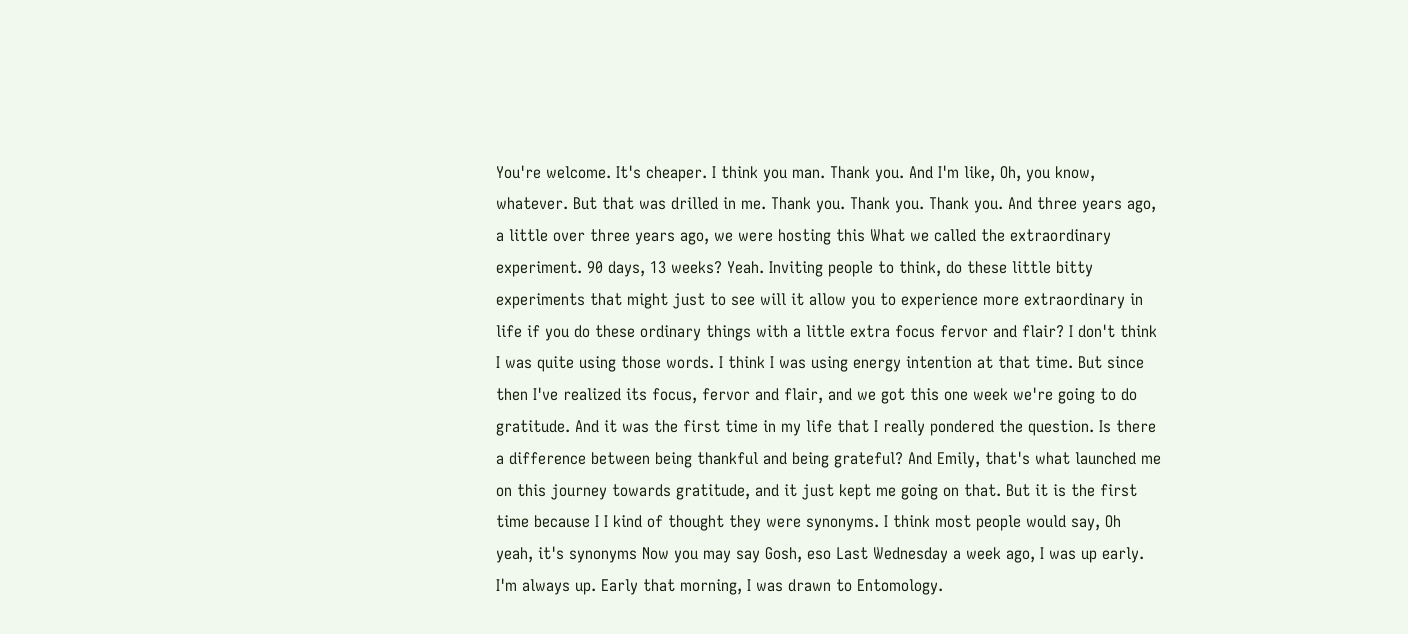You're welcome. It's cheaper. I think you man. Thank you. And I'm like, Oh, you know, whatever. But that was drilled in me. Thank you. Thank you. Thank you. And three years ago, a little over three years ago, we were hosting this What we called the extraordinary experiment. 90 days, 13 weeks? Yeah. Inviting people to think, do these little bitty experiments that might just to see will it allow you to experience more extraordinary in life if you do these ordinary things with a little extra focus fervor and flair? I don't think I was quite using those words. I think I was using energy intention at that time. But since then I've realized its focus, fervor and flair, and we got this one week we're going to do gratitude. And it was the first time in my life that I really pondered the question. Is there a difference between being thankful and being grateful? And Emily, that's what launched me on this journey towards gratitude, and it just kept me going on that. But it is the first time because I I kind of thought they were synonyms. I think most people would say, Oh yeah, it's synonyms Now you may say Gosh, eso Last Wednesday a week ago, I was up early. I'm always up. Early that morning, I was drawn to Entomology.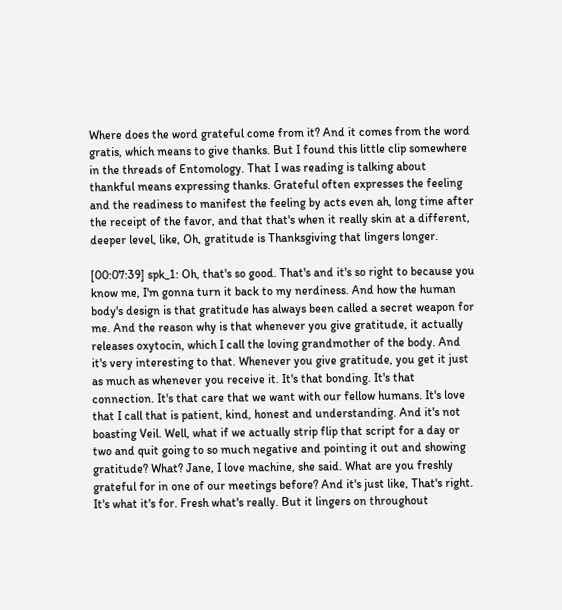Where does the word grateful come from it? And it comes from the word gratis, which means to give thanks. But I found this little clip somewhere in the threads of Entomology. That I was reading is talking about thankful means expressing thanks. Grateful often expresses the feeling and the readiness to manifest the feeling by acts even ah, long time after the receipt of the favor, and that that's when it really skin at a different, deeper level, like, Oh, gratitude is Thanksgiving that lingers longer.

[00:07:39] spk_1: Oh, that's so good. That's and it's so right to because you know me, I'm gonna turn it back to my nerdiness. And how the human body's design is that gratitude has always been called a secret weapon for me. And the reason why is that whenever you give gratitude, it actually releases oxytocin, which I call the loving grandmother of the body. And it's very interesting to that. Whenever you give gratitude, you get it just as much as whenever you receive it. It's that bonding. It's that connection. It's that care that we want with our fellow humans. It's love that I call that is patient, kind, honest and understanding. And it's not boasting Veil. Well, what if we actually strip flip that script for a day or two and quit going to so much negative and pointing it out and showing gratitude? What? Jane, I love machine, she said. What are you freshly grateful for in one of our meetings before? And it's just like, That's right. It's what it's for. Fresh what's really. But it lingers on throughout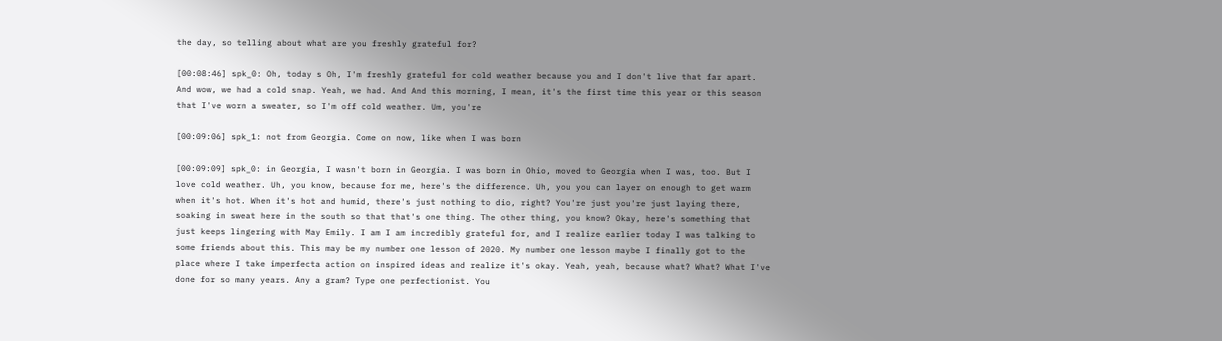the day, so telling about what are you freshly grateful for?

[00:08:46] spk_0: Oh, today s Oh, I'm freshly grateful for cold weather because you and I don't live that far apart. And wow, we had a cold snap. Yeah, we had. And And this morning, I mean, it's the first time this year or this season that I've worn a sweater, so I'm off cold weather. Um, you're

[00:09:06] spk_1: not from Georgia. Come on now, like when I was born

[00:09:09] spk_0: in Georgia, I wasn't born in Georgia. I was born in Ohio, moved to Georgia when I was, too. But I love cold weather. Uh, you know, because for me, here's the difference. Uh, you you can layer on enough to get warm when it's hot. When it's hot and humid, there's just nothing to dio, right? You're just you're just laying there, soaking in sweat here in the south so that that's one thing. The other thing, you know? Okay, here's something that just keeps lingering with May Emily. I am I am incredibly grateful for, and I realize earlier today I was talking to some friends about this. This may be my number one lesson of 2020. My number one lesson maybe I finally got to the place where I take imperfecta action on inspired ideas and realize it's okay. Yeah, yeah, because what? What? What I've done for so many years. Any a gram? Type one perfectionist. You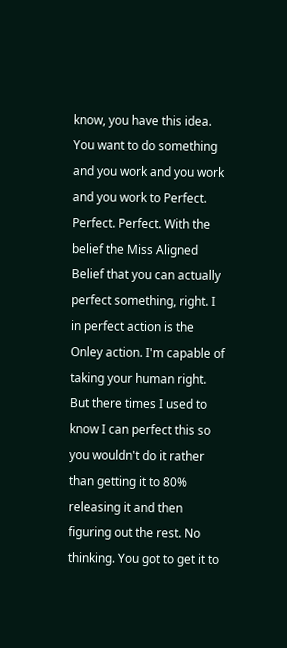know, you have this idea. You want to do something and you work and you work and you work to Perfect. Perfect. Perfect. With the belief the Miss Aligned Belief that you can actually perfect something, right. I in perfect action is the Onley action. I'm capable of taking your human right. But there times I used to know I can perfect this so you wouldn't do it rather than getting it to 80% releasing it and then figuring out the rest. No thinking. You got to get it to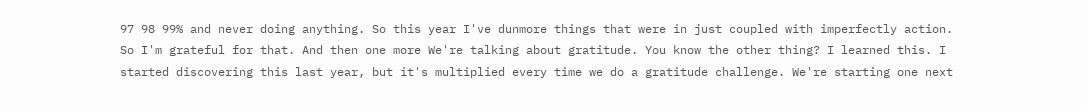97 98 99% and never doing anything. So this year I've dunmore things that were in just coupled with imperfectly action. So I'm grateful for that. And then one more We're talking about gratitude. You know the other thing? I learned this. I started discovering this last year, but it's multiplied every time we do a gratitude challenge. We're starting one next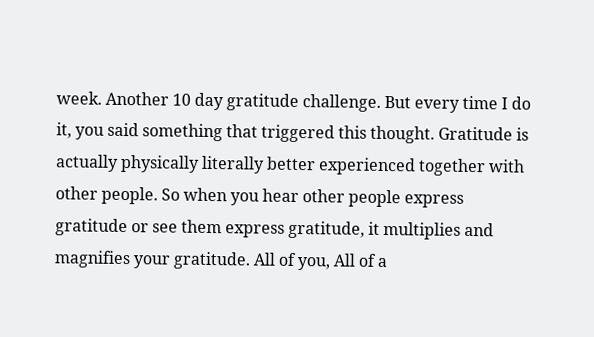week. Another 10 day gratitude challenge. But every time I do it, you said something that triggered this thought. Gratitude is actually physically literally better experienced together with other people. So when you hear other people express gratitude or see them express gratitude, it multiplies and magnifies your gratitude. All of you, All of a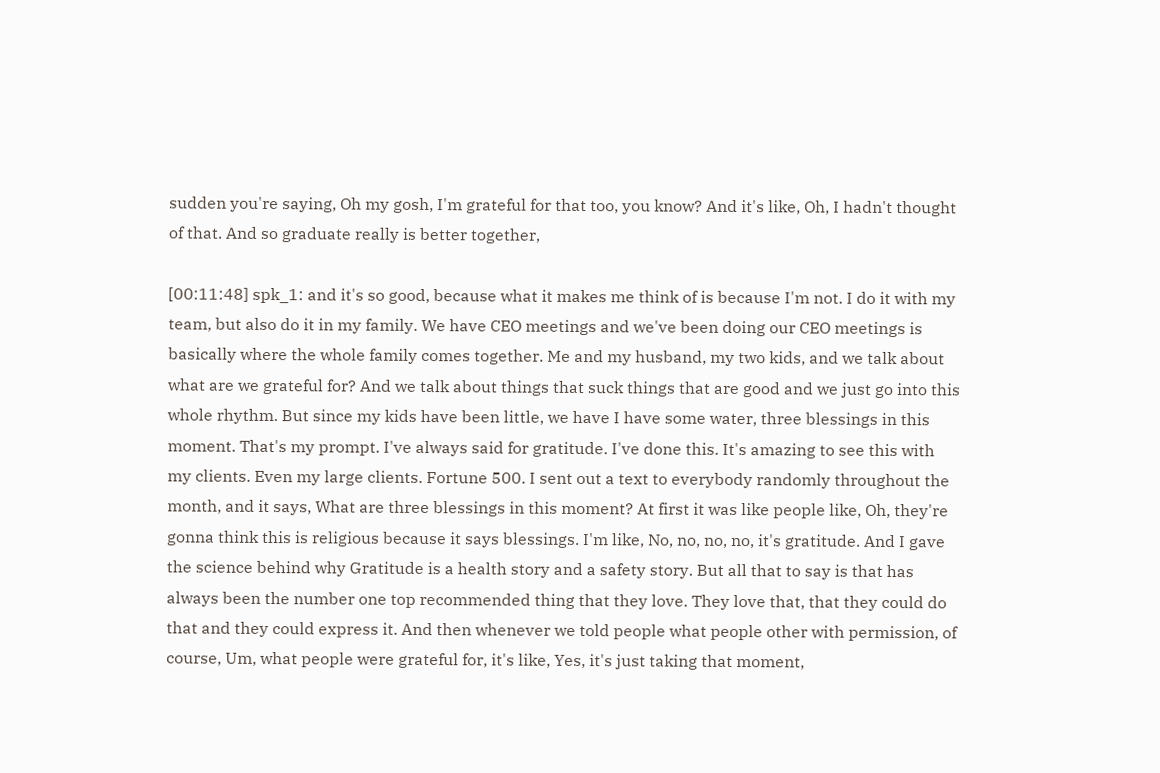sudden you're saying, Oh my gosh, I'm grateful for that too, you know? And it's like, Oh, I hadn't thought of that. And so graduate really is better together,

[00:11:48] spk_1: and it's so good, because what it makes me think of is because I'm not. I do it with my team, but also do it in my family. We have CEO meetings and we've been doing our CEO meetings is basically where the whole family comes together. Me and my husband, my two kids, and we talk about what are we grateful for? And we talk about things that suck things that are good and we just go into this whole rhythm. But since my kids have been little, we have I have some water, three blessings in this moment. That's my prompt. I've always said for gratitude. I've done this. It's amazing to see this with my clients. Even my large clients. Fortune 500. I sent out a text to everybody randomly throughout the month, and it says, What are three blessings in this moment? At first it was like people like, Oh, they're gonna think this is religious because it says blessings. I'm like, No, no, no, no, it's gratitude. And I gave the science behind why Gratitude is a health story and a safety story. But all that to say is that has always been the number one top recommended thing that they love. They love that, that they could do that and they could express it. And then whenever we told people what people other with permission, of course, Um, what people were grateful for, it's like, Yes, it's just taking that moment,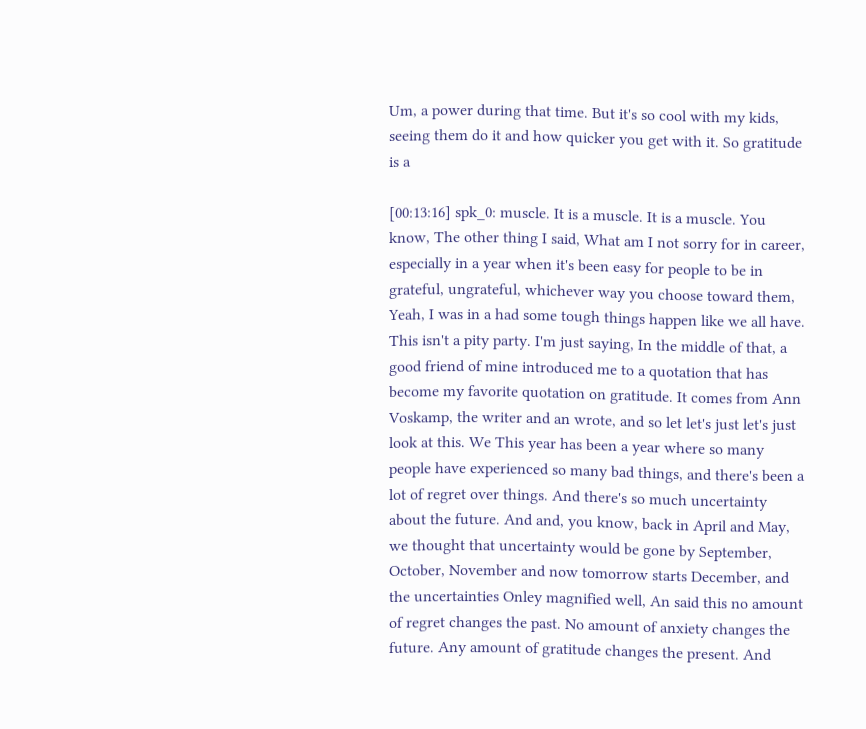Um, a power during that time. But it's so cool with my kids, seeing them do it and how quicker you get with it. So gratitude is a

[00:13:16] spk_0: muscle. It is a muscle. It is a muscle. You know, The other thing I said, What am I not sorry for in career, especially in a year when it's been easy for people to be in grateful, ungrateful, whichever way you choose toward them, Yeah, I was in a had some tough things happen like we all have. This isn't a pity party. I'm just saying, In the middle of that, a good friend of mine introduced me to a quotation that has become my favorite quotation on gratitude. It comes from Ann Voskamp, the writer and an wrote, and so let let's just let's just look at this. We This year has been a year where so many people have experienced so many bad things, and there's been a lot of regret over things. And there's so much uncertainty about the future. And and, you know, back in April and May, we thought that uncertainty would be gone by September, October, November and now tomorrow starts December, and the uncertainties Onley magnified well, An said this no amount of regret changes the past. No amount of anxiety changes the future. Any amount of gratitude changes the present. And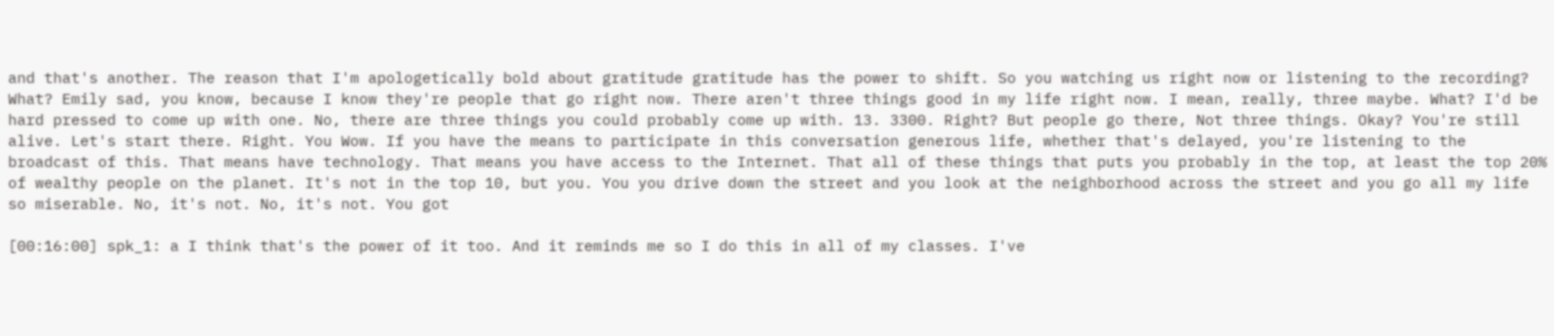and that's another. The reason that I'm apologetically bold about gratitude gratitude has the power to shift. So you watching us right now or listening to the recording? What? Emily sad, you know, because I know they're people that go right now. There aren't three things good in my life right now. I mean, really, three maybe. What? I'd be hard pressed to come up with one. No, there are three things you could probably come up with. 13. 3300. Right? But people go there, Not three things. Okay? You're still alive. Let's start there. Right. You Wow. If you have the means to participate in this conversation generous life, whether that's delayed, you're listening to the broadcast of this. That means have technology. That means you have access to the Internet. That all of these things that puts you probably in the top, at least the top 20% of wealthy people on the planet. It's not in the top 10, but you. You you drive down the street and you look at the neighborhood across the street and you go all my life so miserable. No, it's not. No, it's not. You got

[00:16:00] spk_1: a I think that's the power of it too. And it reminds me so I do this in all of my classes. I've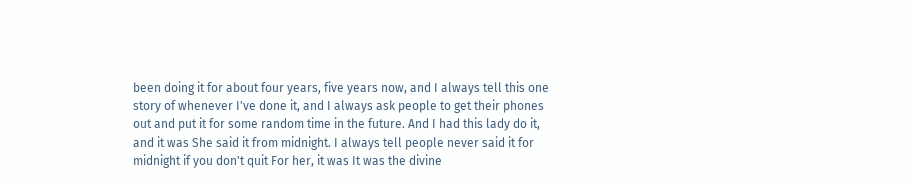been doing it for about four years, five years now, and I always tell this one story of whenever I've done it, and I always ask people to get their phones out and put it for some random time in the future. And I had this lady do it, and it was She said it from midnight. I always tell people never said it for midnight if you don't quit For her, it was It was the divine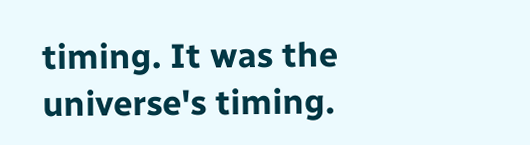timing. It was the universe's timing.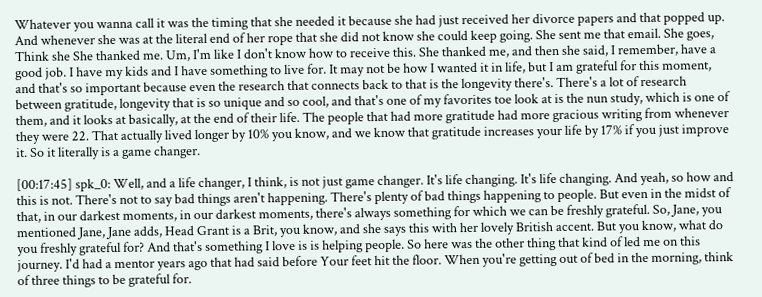Whatever you wanna call it was the timing that she needed it because she had just received her divorce papers and that popped up. And whenever she was at the literal end of her rope that she did not know she could keep going. She sent me that email. She goes, Think she She thanked me. Um, I'm like I don't know how to receive this. She thanked me, and then she said, I remember, have a good job. I have my kids and I have something to live for. It may not be how I wanted it in life, but I am grateful for this moment, and that's so important because even the research that connects back to that is the longevity there's. There's a lot of research between gratitude, longevity that is so unique and so cool, and that's one of my favorites toe look at is the nun study, which is one of them, and it looks at basically, at the end of their life. The people that had more gratitude had more gracious writing from whenever they were 22. That actually lived longer by 10% you know, and we know that gratitude increases your life by 17% if you just improve it. So it literally is a game changer.

[00:17:45] spk_0: Well, and a life changer, I think, is not just game changer. It's life changing. It's life changing. And yeah, so how and this is not. There's not to say bad things aren't happening. There's plenty of bad things happening to people. But even in the midst of that, in our darkest moments, in our darkest moments, there's always something for which we can be freshly grateful. So, Jane, you mentioned Jane, Jane adds, Head Grant is a Brit, you know, and she says this with her lovely British accent. But you know, what do you freshly grateful for? And that's something I love is is helping people. So here was the other thing that kind of led me on this journey. I'd had a mentor years ago that had said before Your feet hit the floor. When you're getting out of bed in the morning, think of three things to be grateful for.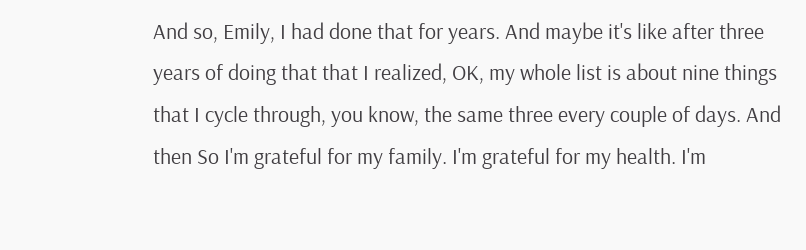And so, Emily, I had done that for years. And maybe it's like after three years of doing that that I realized, OK, my whole list is about nine things that I cycle through, you know, the same three every couple of days. And then So I'm grateful for my family. I'm grateful for my health. I'm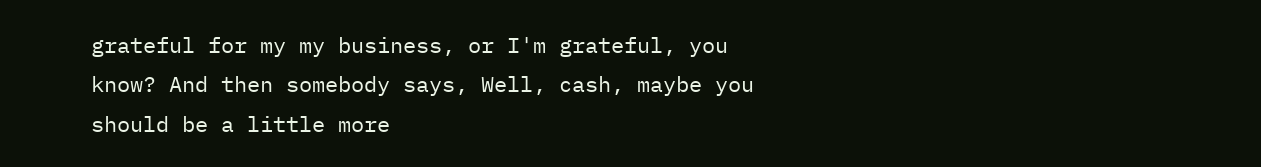grateful for my my business, or I'm grateful, you know? And then somebody says, Well, cash, maybe you should be a little more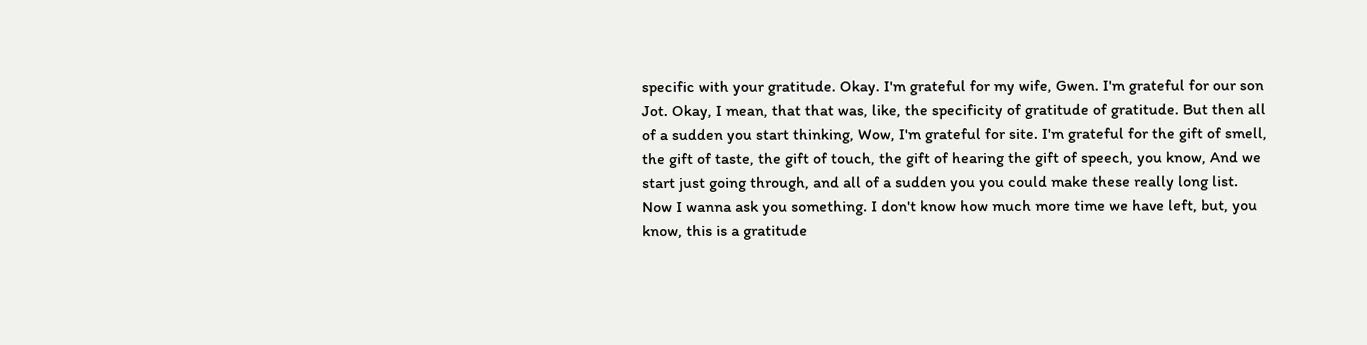specific with your gratitude. Okay. I'm grateful for my wife, Gwen. I'm grateful for our son Jot. Okay, I mean, that that was, like, the specificity of gratitude of gratitude. But then all of a sudden you start thinking, Wow, I'm grateful for site. I'm grateful for the gift of smell, the gift of taste, the gift of touch, the gift of hearing the gift of speech, you know, And we start just going through, and all of a sudden you you could make these really long list. Now I wanna ask you something. I don't know how much more time we have left, but, you know, this is a gratitude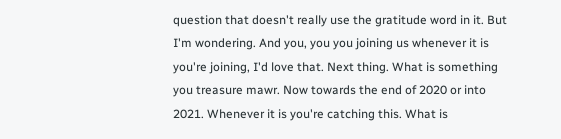question that doesn't really use the gratitude word in it. But I'm wondering. And you, you you joining us whenever it is you're joining, I'd love that. Next thing. What is something you treasure mawr. Now towards the end of 2020 or into 2021. Whenever it is you're catching this. What is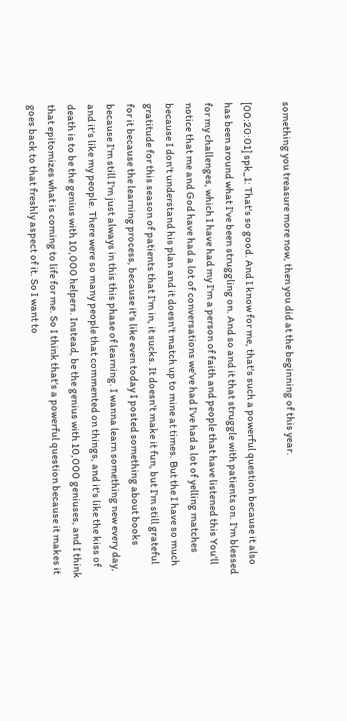something you treasure more now, then you did at the beginning of this year.

[00:20:01] spk_1: That's so good. And I know for me, that's such a powerful question because it also has been around what I've been struggling on. And so and it that struggle with patients on. I'm blessed for my challenges, which I have had my I'm a person of faith and people that have listened this You'll notice that me and God have had a lot of conversations we've had I've had a lot of yelling matches because I don't understand his plan and it doesn't match up to mine at times. But the I have so much gratitude for this season of patients that I'm in, it sucks. It doesn't make it fun, but I'm still grateful for it because the learning process, because it's like even today I posted something about books because I'm still I'm just always in this this phase of learning. I wanna learn something new every day, and it's like my people. There were so many people that commented on things, and it's like the kiss of death is to be the genius with 10,000 helpers. Instead, be the genius with 10,000 geniuses, and I think that epitomizes what is coming to life for me. So I think that's a powerful question because it makes it goes back to that freshly aspect of it. So I want to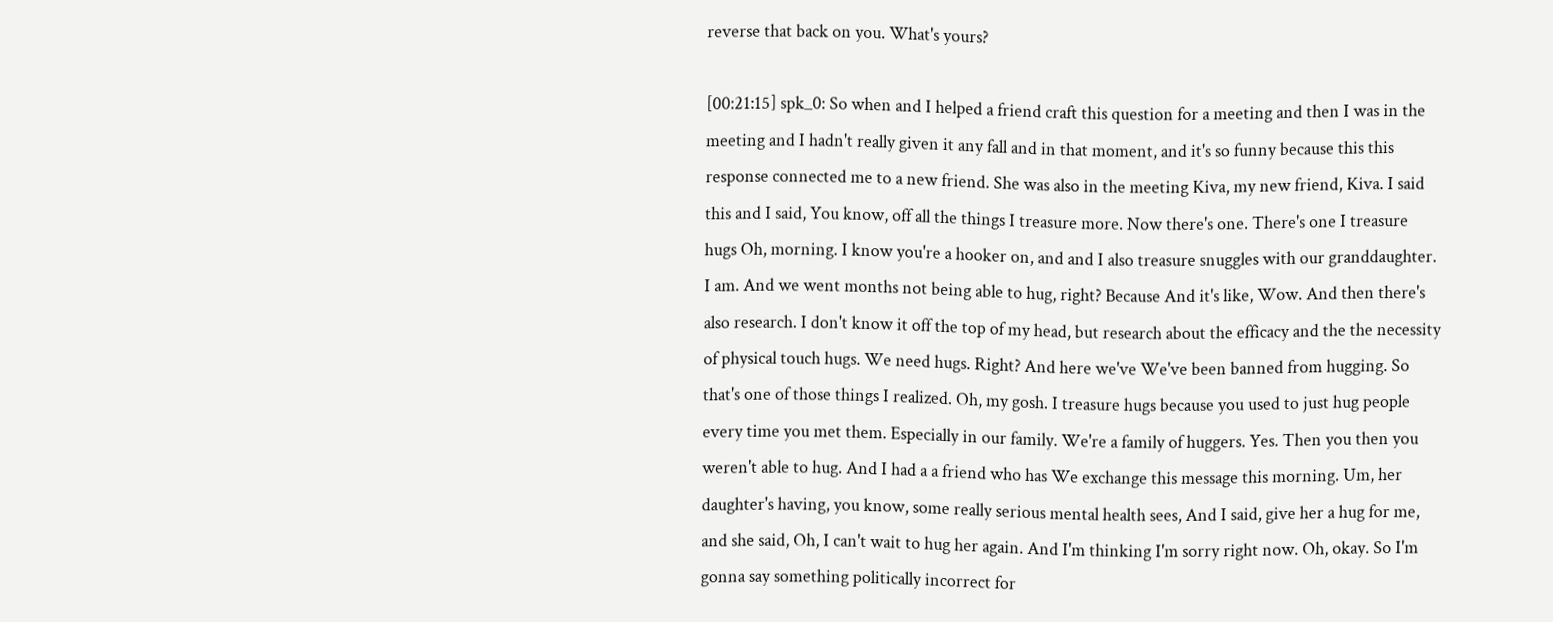reverse that back on you. What's yours?

[00:21:15] spk_0: So when and I helped a friend craft this question for a meeting and then I was in the meeting and I hadn't really given it any fall and in that moment, and it's so funny because this this response connected me to a new friend. She was also in the meeting Kiva, my new friend, Kiva. I said this and I said, You know, off all the things I treasure more. Now there's one. There's one I treasure hugs Oh, morning. I know you're a hooker on, and and I also treasure snuggles with our granddaughter. I am. And we went months not being able to hug, right? Because And it's like, Wow. And then there's also research. I don't know it off the top of my head, but research about the efficacy and the the necessity of physical touch hugs. We need hugs. Right? And here we've We've been banned from hugging. So that's one of those things I realized. Oh, my gosh. I treasure hugs because you used to just hug people every time you met them. Especially in our family. We're a family of huggers. Yes. Then you then you weren't able to hug. And I had a a friend who has We exchange this message this morning. Um, her daughter's having, you know, some really serious mental health sees, And I said, give her a hug for me, and she said, Oh, I can't wait to hug her again. And I'm thinking I'm sorry right now. Oh, okay. So I'm gonna say something politically incorrect for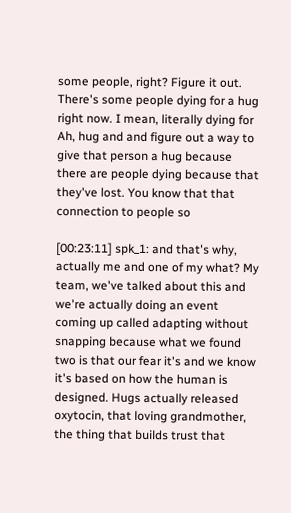some people, right? Figure it out. There's some people dying for a hug right now. I mean, literally dying for Ah, hug and and figure out a way to give that person a hug because there are people dying because that they've lost. You know that that connection to people so

[00:23:11] spk_1: and that's why, actually me and one of my what? My team, we've talked about this and we're actually doing an event coming up called adapting without snapping because what we found two is that our fear it's and we know it's based on how the human is designed. Hugs actually released oxytocin, that loving grandmother, the thing that builds trust that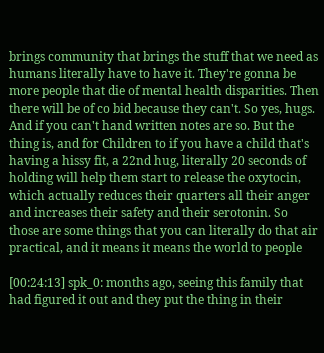brings community that brings the stuff that we need as humans literally have to have it. They're gonna be more people that die of mental health disparities. Then there will be of co bid because they can't. So yes, hugs. And if you can't hand written notes are so. But the thing is, and for Children to if you have a child that's having a hissy fit, a 22nd hug, literally 20 seconds of holding will help them start to release the oxytocin, which actually reduces their quarters all their anger and increases their safety and their serotonin. So those are some things that you can literally do that air practical, and it means it means the world to people

[00:24:13] spk_0: months ago, seeing this family that had figured it out and they put the thing in their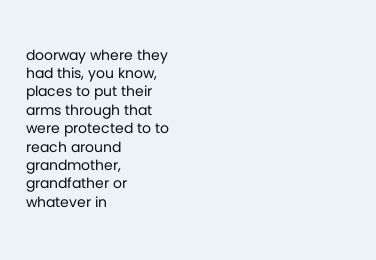doorway where they had this, you know, places to put their arms through that were protected to to reach around grandmother, grandfather or whatever in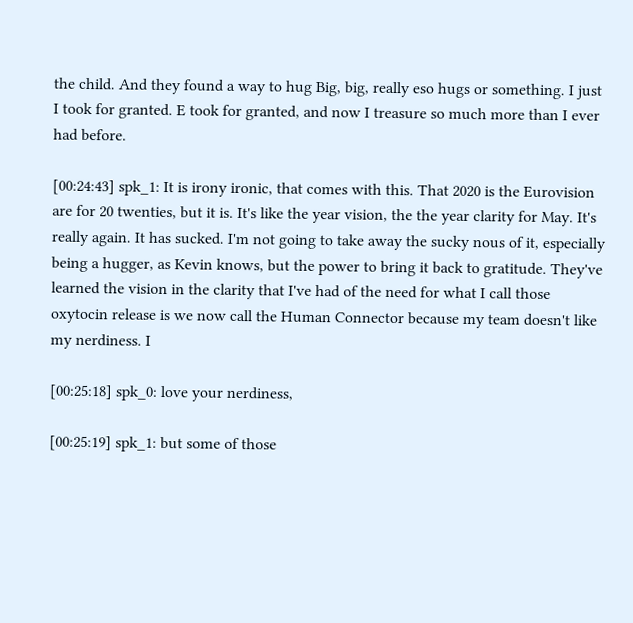the child. And they found a way to hug Big, big, really eso hugs or something. I just I took for granted. E took for granted, and now I treasure so much more than I ever had before.

[00:24:43] spk_1: It is irony ironic, that comes with this. That 2020 is the Eurovision are for 20 twenties, but it is. It's like the year vision, the the year clarity for May. It's really again. It has sucked. I'm not going to take away the sucky nous of it, especially being a hugger, as Kevin knows, but the power to bring it back to gratitude. They've learned the vision in the clarity that I've had of the need for what I call those oxytocin release is we now call the Human Connector because my team doesn't like my nerdiness. I

[00:25:18] spk_0: love your nerdiness,

[00:25:19] spk_1: but some of those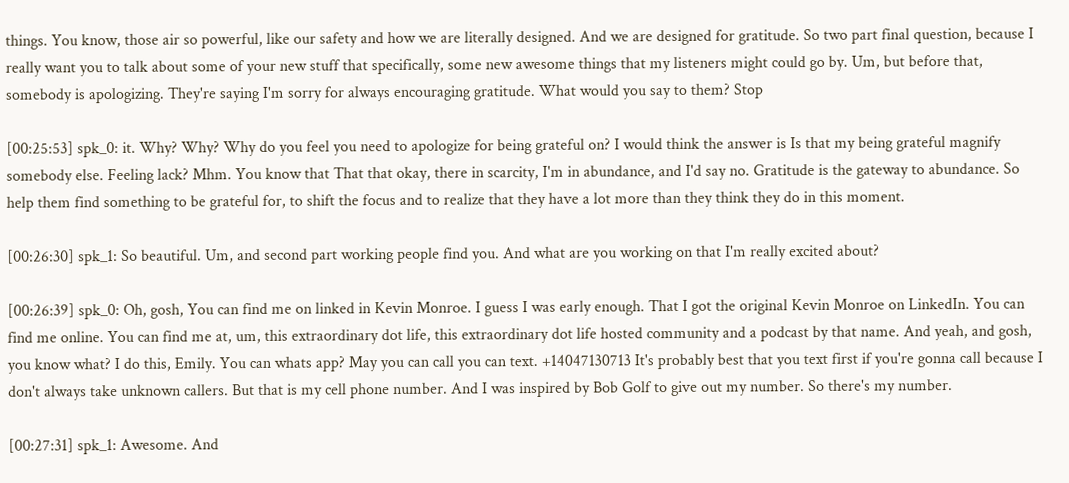things. You know, those air so powerful, like our safety and how we are literally designed. And we are designed for gratitude. So two part final question, because I really want you to talk about some of your new stuff that specifically, some new awesome things that my listeners might could go by. Um, but before that, somebody is apologizing. They're saying I'm sorry for always encouraging gratitude. What would you say to them? Stop

[00:25:53] spk_0: it. Why? Why? Why do you feel you need to apologize for being grateful on? I would think the answer is Is that my being grateful magnify somebody else. Feeling lack? Mhm. You know that That that okay, there in scarcity, I'm in abundance, and I'd say no. Gratitude is the gateway to abundance. So help them find something to be grateful for, to shift the focus and to realize that they have a lot more than they think they do in this moment.

[00:26:30] spk_1: So beautiful. Um, and second part working people find you. And what are you working on that I'm really excited about?

[00:26:39] spk_0: Oh, gosh, You can find me on linked in Kevin Monroe. I guess I was early enough. That I got the original Kevin Monroe on LinkedIn. You can find me online. You can find me at, um, this extraordinary dot life, this extraordinary dot life hosted community and a podcast by that name. And yeah, and gosh, you know what? I do this, Emily. You can whats app? May you can call you can text. +14047130713 It's probably best that you text first if you're gonna call because I don't always take unknown callers. But that is my cell phone number. And I was inspired by Bob Golf to give out my number. So there's my number.

[00:27:31] spk_1: Awesome. And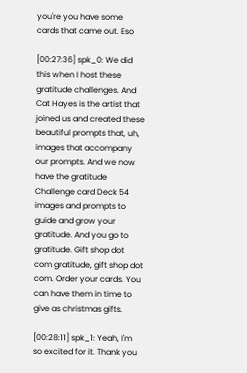you're you have some cards that came out. Eso

[00:27:36] spk_0: We did this when I host these gratitude challenges. And Cat Hayes is the artist that joined us and created these beautiful prompts that, uh, images that accompany our prompts. And we now have the gratitude Challenge card Deck 54 images and prompts to guide and grow your gratitude. And you go to gratitude. Gift shop dot com gratitude, gift shop dot com. Order your cards. You can have them in time to give as christmas gifts.

[00:28:11] spk_1: Yeah, I'm so excited for it. Thank you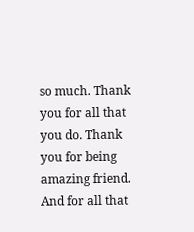so much. Thank you for all that you do. Thank you for being amazing friend. And for all that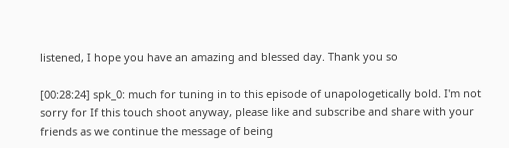listened, I hope you have an amazing and blessed day. Thank you so

[00:28:24] spk_0: much for tuning in to this episode of unapologetically bold. I'm not sorry for If this touch shoot anyway, please like and subscribe and share with your friends as we continue the message of being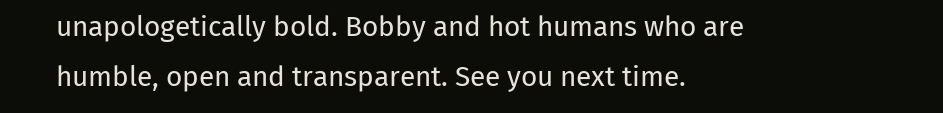unapologetically bold. Bobby and hot humans who are humble, open and transparent. See you next time.